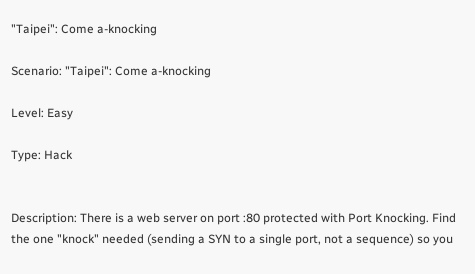"Taipei": Come a-knocking

Scenario: "Taipei": Come a-knocking

Level: Easy

Type: Hack


Description: There is a web server on port :80 protected with Port Knocking. Find the one "knock" needed (sending a SYN to a single port, not a sequence) so you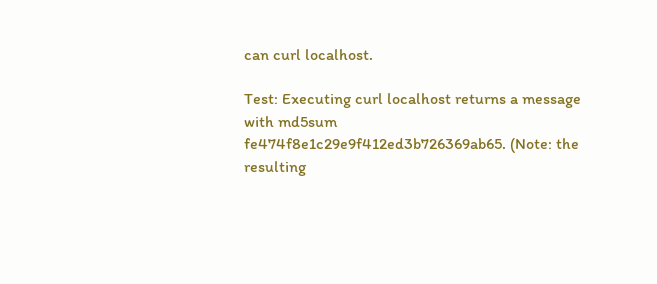can curl localhost.

Test: Executing curl localhost returns a message with md5sum fe474f8e1c29e9f412ed3b726369ab65. (Note: the resulting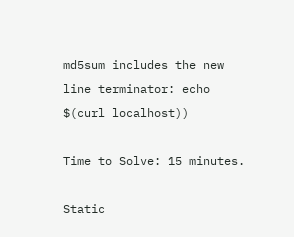md5sum includes the new line terminator: echo $(curl localhost))

Time to Solve: 15 minutes.

Static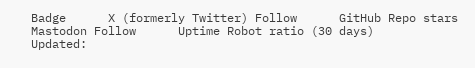Badge      X (formerly Twitter) Follow      GitHub Repo stars      Mastodon Follow      Uptime Robot ratio (30 days)
Updated: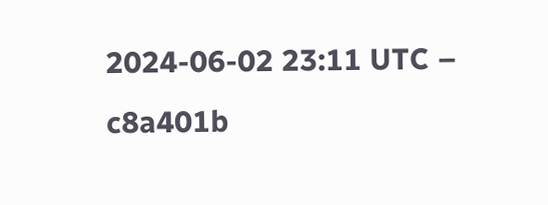2024-06-02 23:11 UTC – c8a401b